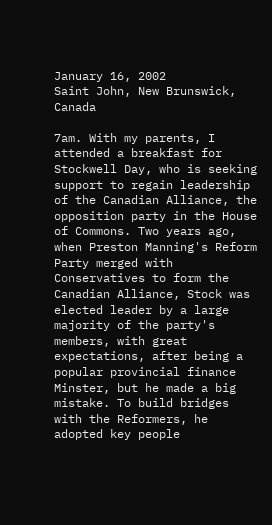January 16, 2002
Saint John, New Brunswick, Canada

7am. With my parents, I attended a breakfast for Stockwell Day, who is seeking support to regain leadership of the Canadian Alliance, the opposition party in the House of Commons. Two years ago, when Preston Manning's Reform Party merged with Conservatives to form the Canadian Alliance, Stock was elected leader by a large majority of the party's members, with great expectations, after being a popular provincial finance Minster, but he made a big mistake. To build bridges with the Reformers, he adopted key people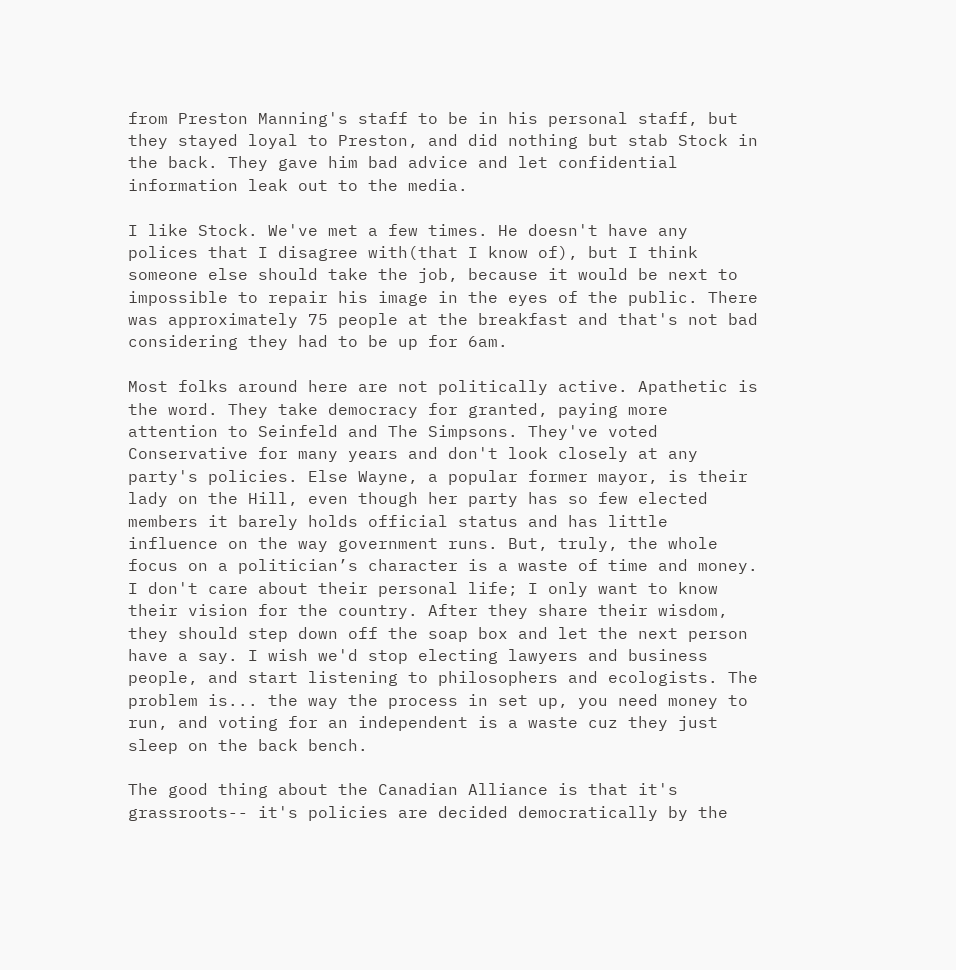from Preston Manning's staff to be in his personal staff, but they stayed loyal to Preston, and did nothing but stab Stock in the back. They gave him bad advice and let confidential information leak out to the media.

I like Stock. We've met a few times. He doesn't have any polices that I disagree with(that I know of), but I think someone else should take the job, because it would be next to impossible to repair his image in the eyes of the public. There was approximately 75 people at the breakfast and that's not bad considering they had to be up for 6am.

Most folks around here are not politically active. Apathetic is the word. They take democracy for granted, paying more attention to Seinfeld and The Simpsons. They've voted Conservative for many years and don't look closely at any party's policies. Else Wayne, a popular former mayor, is their lady on the Hill, even though her party has so few elected members it barely holds official status and has little influence on the way government runs. But, truly, the whole focus on a politician’s character is a waste of time and money. I don't care about their personal life; I only want to know their vision for the country. After they share their wisdom, they should step down off the soap box and let the next person have a say. I wish we'd stop electing lawyers and business people, and start listening to philosophers and ecologists. The problem is... the way the process in set up, you need money to run, and voting for an independent is a waste cuz they just sleep on the back bench.

The good thing about the Canadian Alliance is that it's grassroots-- it's policies are decided democratically by the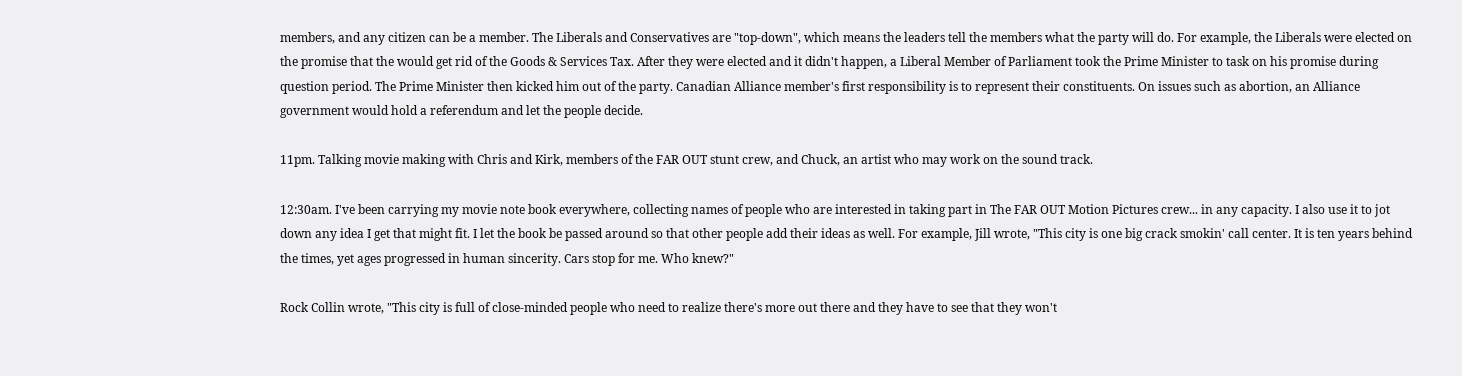members, and any citizen can be a member. The Liberals and Conservatives are "top-down", which means the leaders tell the members what the party will do. For example, the Liberals were elected on the promise that the would get rid of the Goods & Services Tax. After they were elected and it didn't happen, a Liberal Member of Parliament took the Prime Minister to task on his promise during question period. The Prime Minister then kicked him out of the party. Canadian Alliance member's first responsibility is to represent their constituents. On issues such as abortion, an Alliance government would hold a referendum and let the people decide.

11pm. Talking movie making with Chris and Kirk, members of the FAR OUT stunt crew, and Chuck, an artist who may work on the sound track.

12:30am. I've been carrying my movie note book everywhere, collecting names of people who are interested in taking part in The FAR OUT Motion Pictures crew... in any capacity. I also use it to jot down any idea I get that might fit. I let the book be passed around so that other people add their ideas as well. For example, Jill wrote, "This city is one big crack smokin' call center. It is ten years behind the times, yet ages progressed in human sincerity. Cars stop for me. Who knew?"

Rock Collin wrote, "This city is full of close-minded people who need to realize there's more out there and they have to see that they won't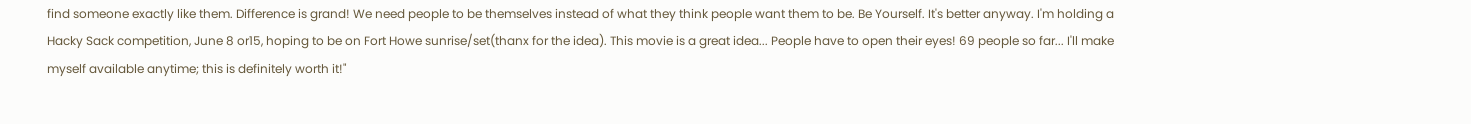find someone exactly like them. Difference is grand! We need people to be themselves instead of what they think people want them to be. Be Yourself. It's better anyway. I'm holding a Hacky Sack competition, June 8 or15, hoping to be on Fort Howe sunrise/set(thanx for the idea). This movie is a great idea... People have to open their eyes! 69 people so far... I'll make myself available anytime; this is definitely worth it!"